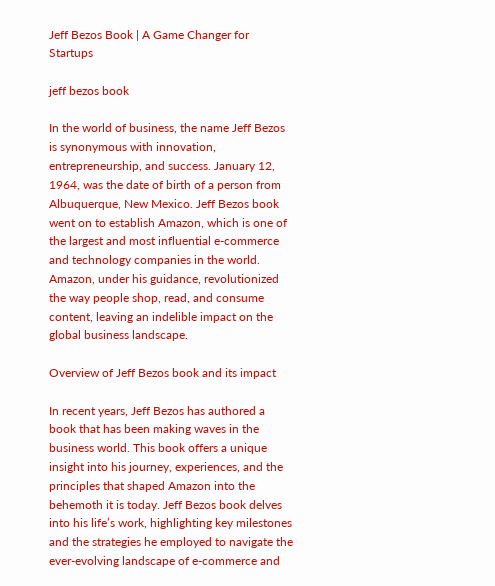Jeff Bezos Book | A Game Changer for Startups

jeff bezos book

In the world of business, the name Jeff Bezos is synonymous with innovation, entrepreneurship, and success. January 12, 1964, was the date of birth of a person from Albuquerque, New Mexico. Jeff Bezos book went on to establish Amazon, which is one of the largest and most influential e-commerce and technology companies in the world. Amazon, under his guidance, revolutionized the way people shop, read, and consume content, leaving an indelible impact on the global business landscape.

Overview of Jeff Bezos book and its impact

In recent years, Jeff Bezos has authored a book that has been making waves in the business world. This book offers a unique insight into his journey, experiences, and the principles that shaped Amazon into the behemoth it is today. Jeff Bezos book delves into his life’s work, highlighting key milestones and the strategies he employed to navigate the ever-evolving landscape of e-commerce and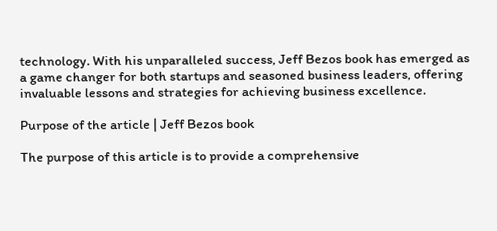technology. With his unparalleled success, Jeff Bezos book has emerged as a game changer for both startups and seasoned business leaders, offering invaluable lessons and strategies for achieving business excellence.

Purpose of the article | Jeff Bezos book

The purpose of this article is to provide a comprehensive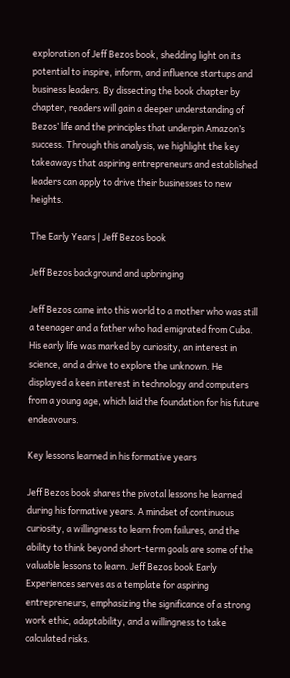exploration of Jeff Bezos book, shedding light on its potential to inspire, inform, and influence startups and business leaders. By dissecting the book chapter by chapter, readers will gain a deeper understanding of Bezos’ life and the principles that underpin Amazon’s success. Through this analysis, we highlight the key takeaways that aspiring entrepreneurs and established leaders can apply to drive their businesses to new heights.

The Early Years | Jeff Bezos book

Jeff Bezos background and upbringing

Jeff Bezos came into this world to a mother who was still a teenager and a father who had emigrated from Cuba. His early life was marked by curiosity, an interest in science, and a drive to explore the unknown. He displayed a keen interest in technology and computers from a young age, which laid the foundation for his future endeavours.

Key lessons learned in his formative years

Jeff Bezos book shares the pivotal lessons he learned during his formative years. A mindset of continuous curiosity, a willingness to learn from failures, and the ability to think beyond short-term goals are some of the valuable lessons to learn. Jeff Bezos book Early Experiences serves as a template for aspiring entrepreneurs, emphasizing the significance of a strong work ethic, adaptability, and a willingness to take calculated risks.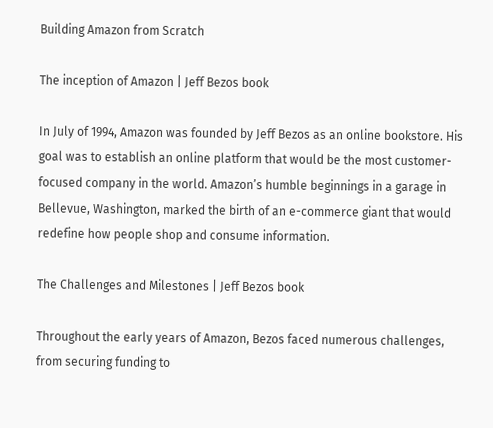Building Amazon from Scratch

The inception of Amazon | Jeff Bezos book

In July of 1994, Amazon was founded by Jeff Bezos as an online bookstore. His goal was to establish an online platform that would be the most customer-focused company in the world. Amazon’s humble beginnings in a garage in Bellevue, Washington, marked the birth of an e-commerce giant that would redefine how people shop and consume information.

The Challenges and Milestones | Jeff Bezos book

Throughout the early years of Amazon, Bezos faced numerous challenges, from securing funding to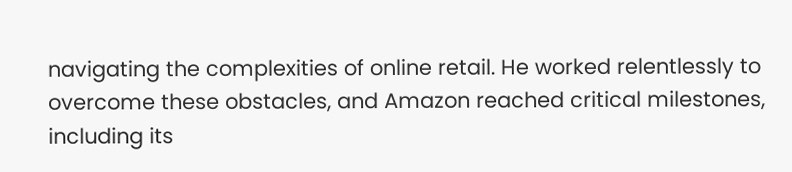navigating the complexities of online retail. He worked relentlessly to overcome these obstacles, and Amazon reached critical milestones, including its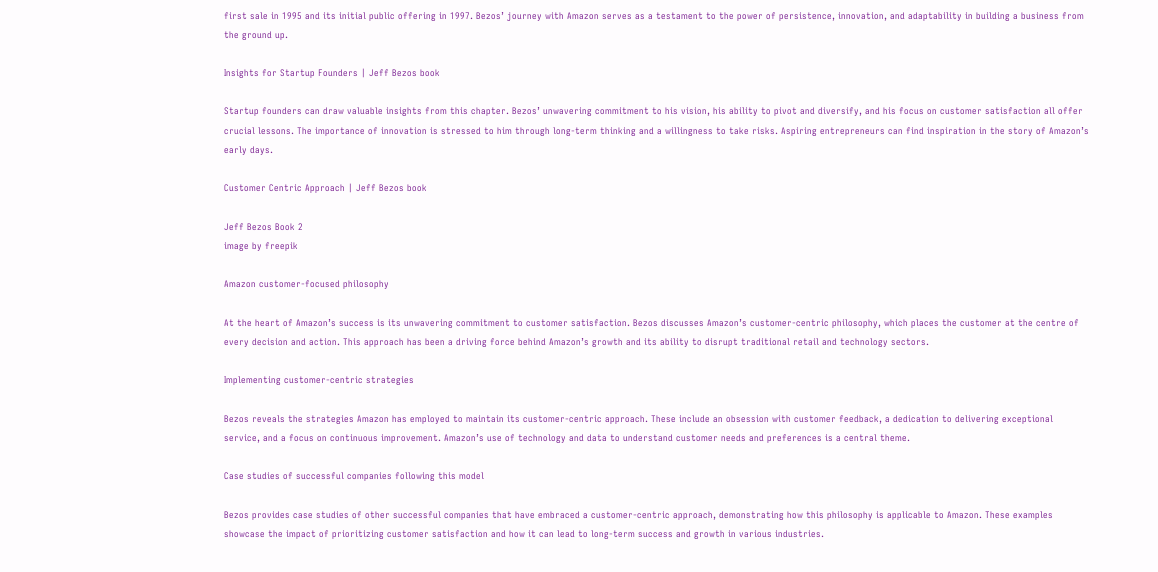first sale in 1995 and its initial public offering in 1997. Bezos’ journey with Amazon serves as a testament to the power of persistence, innovation, and adaptability in building a business from the ground up.

Insights for Startup Founders | Jeff Bezos book

Startup founders can draw valuable insights from this chapter. Bezos’ unwavering commitment to his vision, his ability to pivot and diversify, and his focus on customer satisfaction all offer crucial lessons. The importance of innovation is stressed to him through long-term thinking and a willingness to take risks. Aspiring entrepreneurs can find inspiration in the story of Amazon’s early days.

Customer Centric Approach | Jeff Bezos book

Jeff Bezos Book 2
image by freepik

Amazon customer-focused philosophy

At the heart of Amazon’s success is its unwavering commitment to customer satisfaction. Bezos discusses Amazon’s customer-centric philosophy, which places the customer at the centre of every decision and action. This approach has been a driving force behind Amazon’s growth and its ability to disrupt traditional retail and technology sectors.

Implementing customer-centric strategies

Bezos reveals the strategies Amazon has employed to maintain its customer-centric approach. These include an obsession with customer feedback, a dedication to delivering exceptional service, and a focus on continuous improvement. Amazon’s use of technology and data to understand customer needs and preferences is a central theme.

Case studies of successful companies following this model

Bezos provides case studies of other successful companies that have embraced a customer-centric approach, demonstrating how this philosophy is applicable to Amazon. These examples showcase the impact of prioritizing customer satisfaction and how it can lead to long-term success and growth in various industries.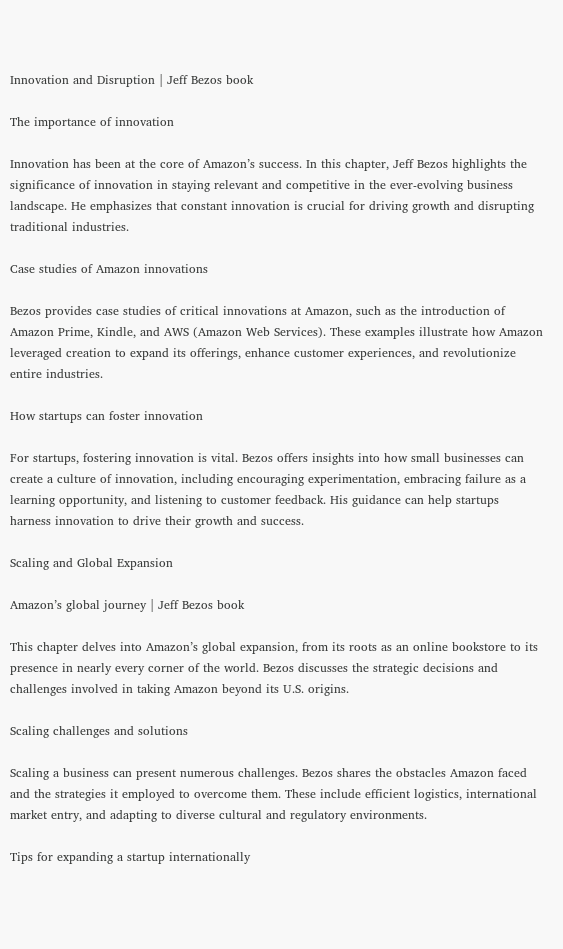Innovation and Disruption | Jeff Bezos book

The importance of innovation

Innovation has been at the core of Amazon’s success. In this chapter, Jeff Bezos highlights the significance of innovation in staying relevant and competitive in the ever-evolving business landscape. He emphasizes that constant innovation is crucial for driving growth and disrupting traditional industries.

Case studies of Amazon innovations

Bezos provides case studies of critical innovations at Amazon, such as the introduction of Amazon Prime, Kindle, and AWS (Amazon Web Services). These examples illustrate how Amazon leveraged creation to expand its offerings, enhance customer experiences, and revolutionize entire industries.

How startups can foster innovation

For startups, fostering innovation is vital. Bezos offers insights into how small businesses can create a culture of innovation, including encouraging experimentation, embracing failure as a learning opportunity, and listening to customer feedback. His guidance can help startups harness innovation to drive their growth and success.

Scaling and Global Expansion

Amazon’s global journey | Jeff Bezos book

This chapter delves into Amazon’s global expansion, from its roots as an online bookstore to its presence in nearly every corner of the world. Bezos discusses the strategic decisions and challenges involved in taking Amazon beyond its U.S. origins.

Scaling challenges and solutions

Scaling a business can present numerous challenges. Bezos shares the obstacles Amazon faced and the strategies it employed to overcome them. These include efficient logistics, international market entry, and adapting to diverse cultural and regulatory environments.

Tips for expanding a startup internationally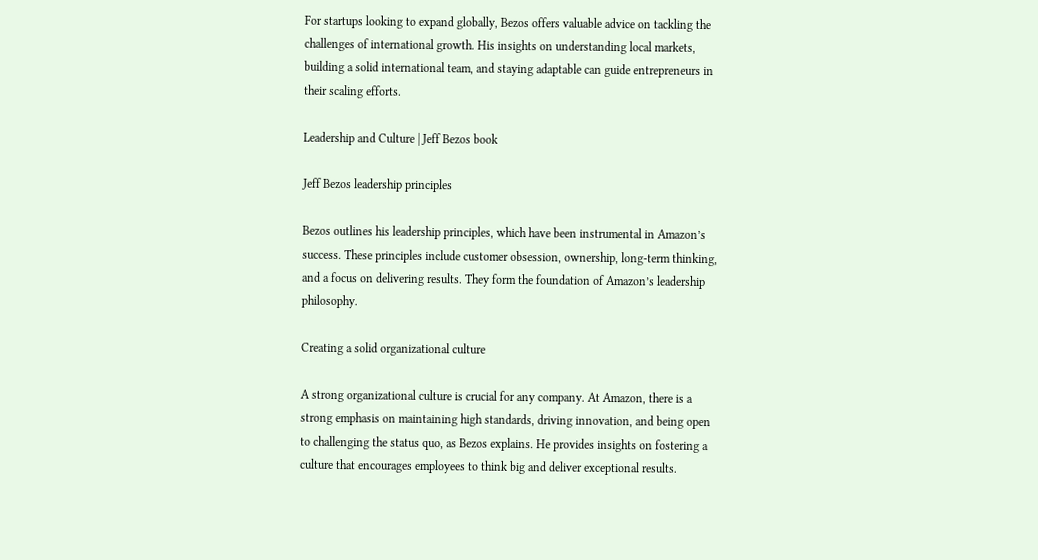For startups looking to expand globally, Bezos offers valuable advice on tackling the challenges of international growth. His insights on understanding local markets, building a solid international team, and staying adaptable can guide entrepreneurs in their scaling efforts.

Leadership and Culture | Jeff Bezos book

Jeff Bezos leadership principles

Bezos outlines his leadership principles, which have been instrumental in Amazon’s success. These principles include customer obsession, ownership, long-term thinking, and a focus on delivering results. They form the foundation of Amazon’s leadership philosophy.

Creating a solid organizational culture

A strong organizational culture is crucial for any company. At Amazon, there is a strong emphasis on maintaining high standards, driving innovation, and being open to challenging the status quo, as Bezos explains. He provides insights on fostering a culture that encourages employees to think big and deliver exceptional results.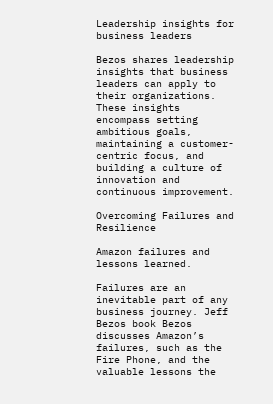Leadership insights for business leaders

Bezos shares leadership insights that business leaders can apply to their organizations. These insights encompass setting ambitious goals, maintaining a customer-centric focus, and building a culture of innovation and continuous improvement.

Overcoming Failures and Resilience

Amazon failures and lessons learned.

Failures are an inevitable part of any business journey. Jeff Bezos book Bezos discusses Amazon’s failures, such as the Fire Phone, and the valuable lessons the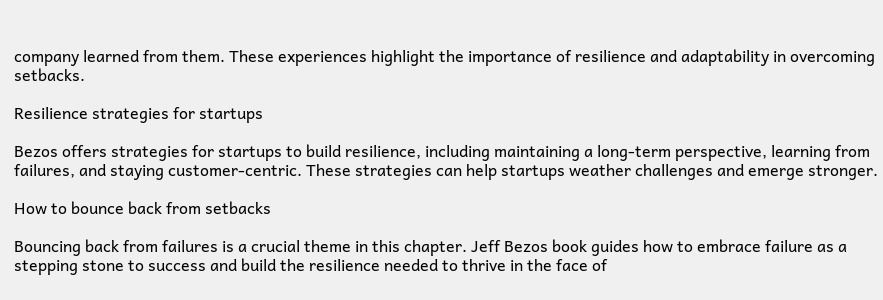company learned from them. These experiences highlight the importance of resilience and adaptability in overcoming setbacks.

Resilience strategies for startups

Bezos offers strategies for startups to build resilience, including maintaining a long-term perspective, learning from failures, and staying customer-centric. These strategies can help startups weather challenges and emerge stronger.

How to bounce back from setbacks

Bouncing back from failures is a crucial theme in this chapter. Jeff Bezos book guides how to embrace failure as a stepping stone to success and build the resilience needed to thrive in the face of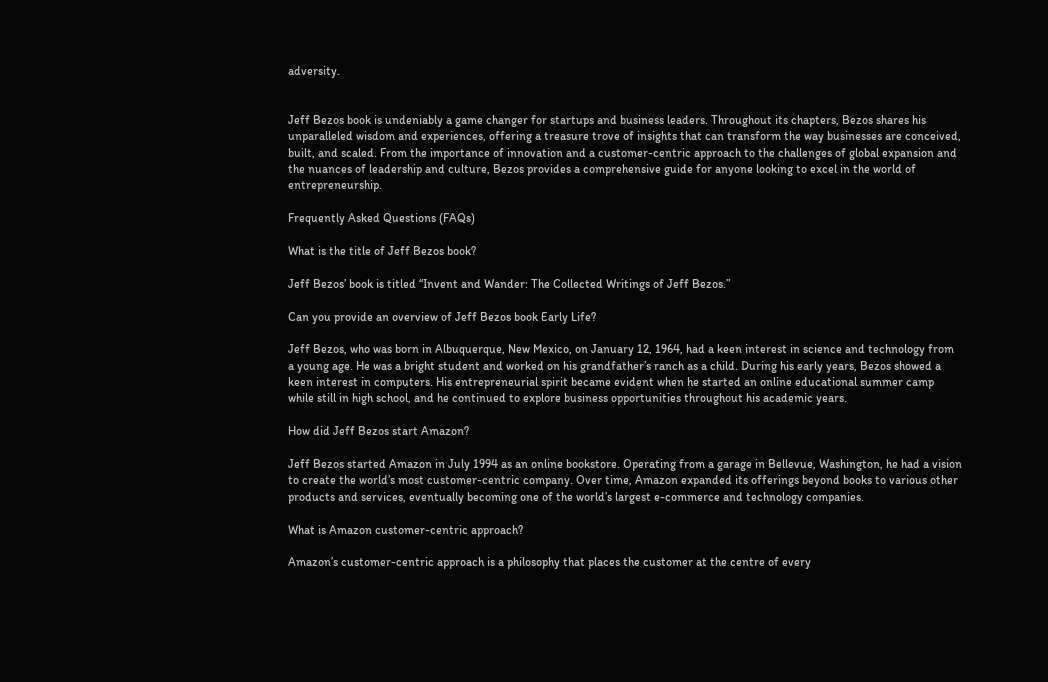adversity.


Jeff Bezos book is undeniably a game changer for startups and business leaders. Throughout its chapters, Bezos shares his unparalleled wisdom and experiences, offering a treasure trove of insights that can transform the way businesses are conceived, built, and scaled. From the importance of innovation and a customer-centric approach to the challenges of global expansion and the nuances of leadership and culture, Bezos provides a comprehensive guide for anyone looking to excel in the world of entrepreneurship.

Frequently Asked Questions (FAQs)

What is the title of Jeff Bezos book?

Jeff Bezos’ book is titled “Invent and Wander: The Collected Writings of Jeff Bezos.”

Can you provide an overview of Jeff Bezos book Early Life?

Jeff Bezos, who was born in Albuquerque, New Mexico, on January 12, 1964, had a keen interest in science and technology from a young age. He was a bright student and worked on his grandfather’s ranch as a child. During his early years, Bezos showed a keen interest in computers. His entrepreneurial spirit became evident when he started an online educational summer camp while still in high school, and he continued to explore business opportunities throughout his academic years.

How did Jeff Bezos start Amazon?

Jeff Bezos started Amazon in July 1994 as an online bookstore. Operating from a garage in Bellevue, Washington, he had a vision to create the world’s most customer-centric company. Over time, Amazon expanded its offerings beyond books to various other products and services, eventually becoming one of the world’s largest e-commerce and technology companies.

What is Amazon customer-centric approach?

Amazon’s customer-centric approach is a philosophy that places the customer at the centre of every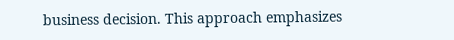business decision. This approach emphasizes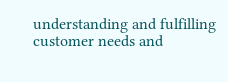understanding and fulfilling customer needs and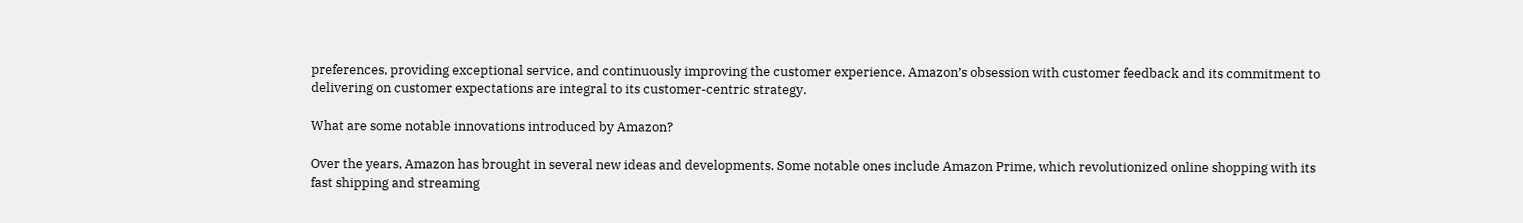preferences, providing exceptional service, and continuously improving the customer experience. Amazon’s obsession with customer feedback and its commitment to delivering on customer expectations are integral to its customer-centric strategy.

What are some notable innovations introduced by Amazon?

Over the years, Amazon has brought in several new ideas and developments. Some notable ones include Amazon Prime, which revolutionized online shopping with its fast shipping and streaming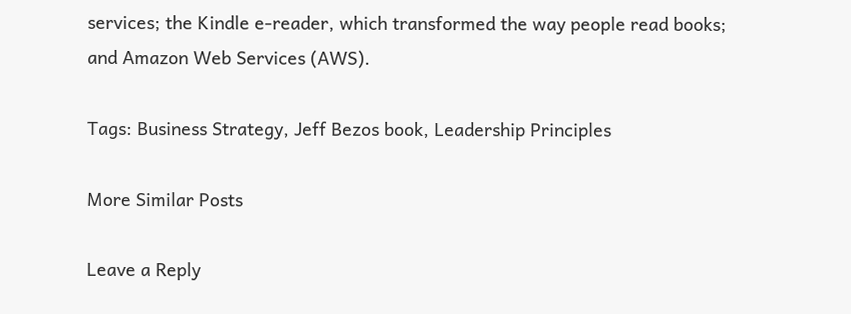services; the Kindle e-reader, which transformed the way people read books; and Amazon Web Services (AWS).

Tags: Business Strategy, Jeff Bezos book, Leadership Principles

More Similar Posts

Leave a Reply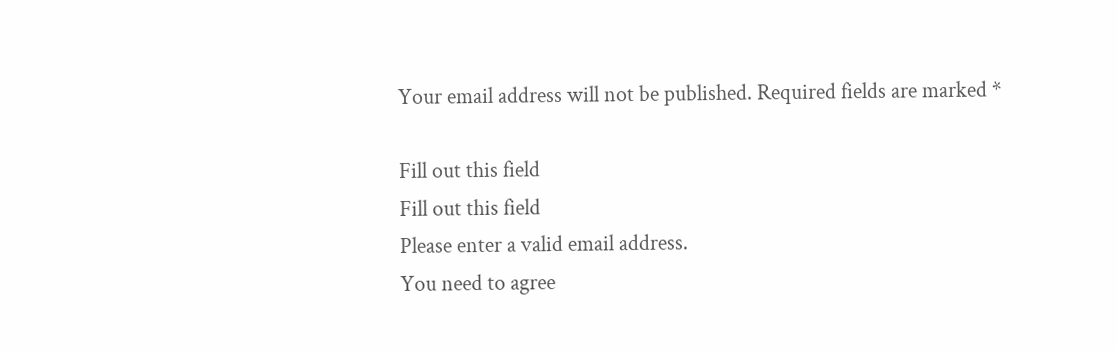Your email address will not be published. Required fields are marked *

Fill out this field
Fill out this field
Please enter a valid email address.
You need to agree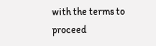with the terms to proceed